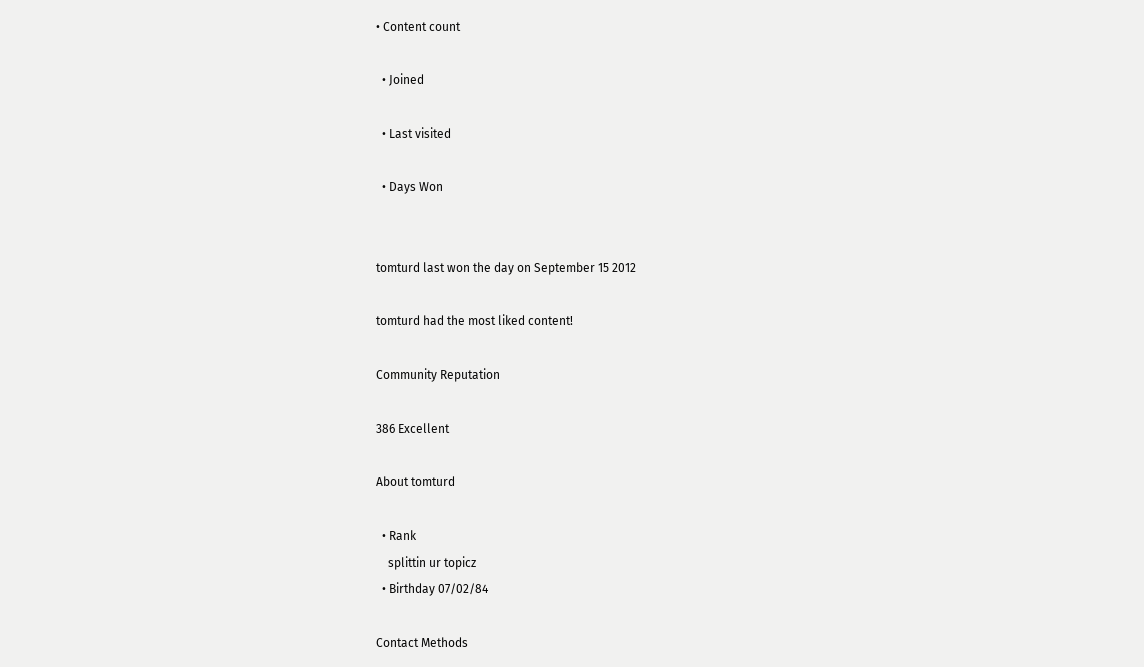• Content count

  • Joined

  • Last visited

  • Days Won


tomturd last won the day on September 15 2012

tomturd had the most liked content!

Community Reputation

386 Excellent

About tomturd

  • Rank
    splittin ur topicz
  • Birthday 07/02/84

Contact Methods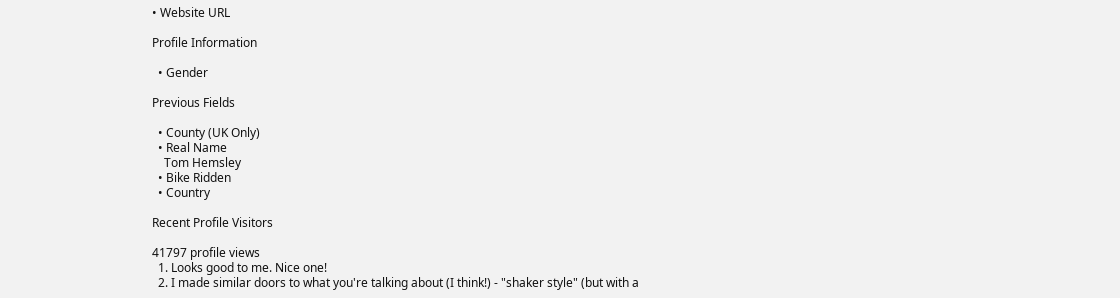• Website URL

Profile Information

  • Gender

Previous Fields

  • County (UK Only)
  • Real Name
    Tom Hemsley
  • Bike Ridden
  • Country

Recent Profile Visitors

41797 profile views
  1. Looks good to me. Nice one!
  2. I made similar doors to what you're talking about (I think!) - "shaker style" (but with a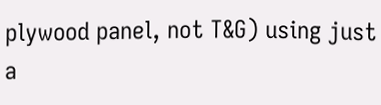plywood panel, not T&G) using just a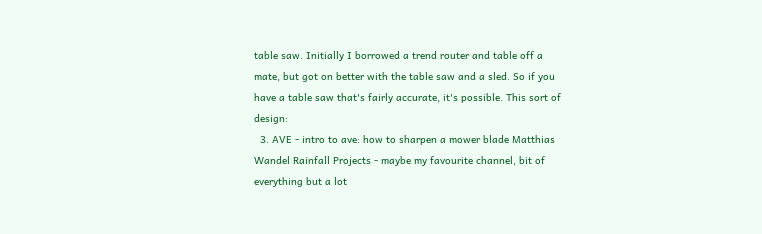table saw. Initially I borrowed a trend router and table off a mate, but got on better with the table saw and a sled. So if you have a table saw that's fairly accurate, it's possible. This sort of design:
  3. AVE - intro to ave: how to sharpen a mower blade Matthias Wandel Rainfall Projects - maybe my favourite channel, bit of everything but a lot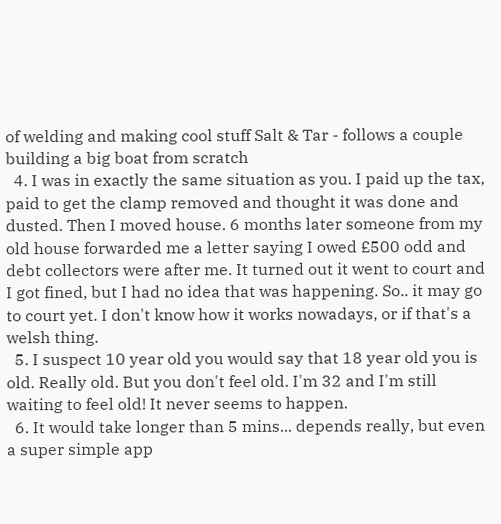of welding and making cool stuff Salt & Tar - follows a couple building a big boat from scratch
  4. I was in exactly the same situation as you. I paid up the tax, paid to get the clamp removed and thought it was done and dusted. Then I moved house. 6 months later someone from my old house forwarded me a letter saying I owed £500 odd and debt collectors were after me. It turned out it went to court and I got fined, but I had no idea that was happening. So.. it may go to court yet. I don't know how it works nowadays, or if that's a welsh thing.
  5. I suspect 10 year old you would say that 18 year old you is old. Really old. But you don't feel old. I'm 32 and I'm still waiting to feel old! It never seems to happen.
  6. It would take longer than 5 mins... depends really, but even a super simple app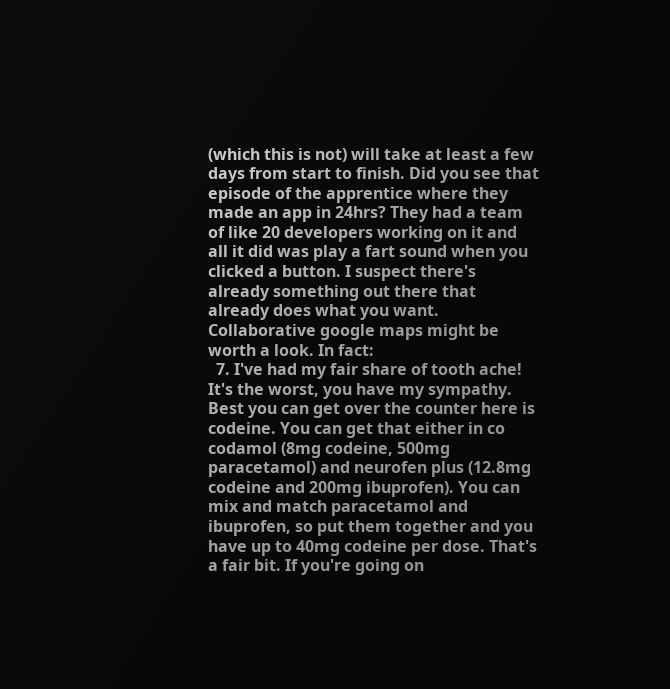(which this is not) will take at least a few days from start to finish. Did you see that episode of the apprentice where they made an app in 24hrs? They had a team of like 20 developers working on it and all it did was play a fart sound when you clicked a button. I suspect there's already something out there that already does what you want. Collaborative google maps might be worth a look. In fact:
  7. I've had my fair share of tooth ache! It's the worst, you have my sympathy. Best you can get over the counter here is codeine. You can get that either in co codamol (8mg codeine, 500mg paracetamol) and neurofen plus (12.8mg codeine and 200mg ibuprofen). You can mix and match paracetamol and ibuprofen, so put them together and you have up to 40mg codeine per dose. That's a fair bit. If you're going on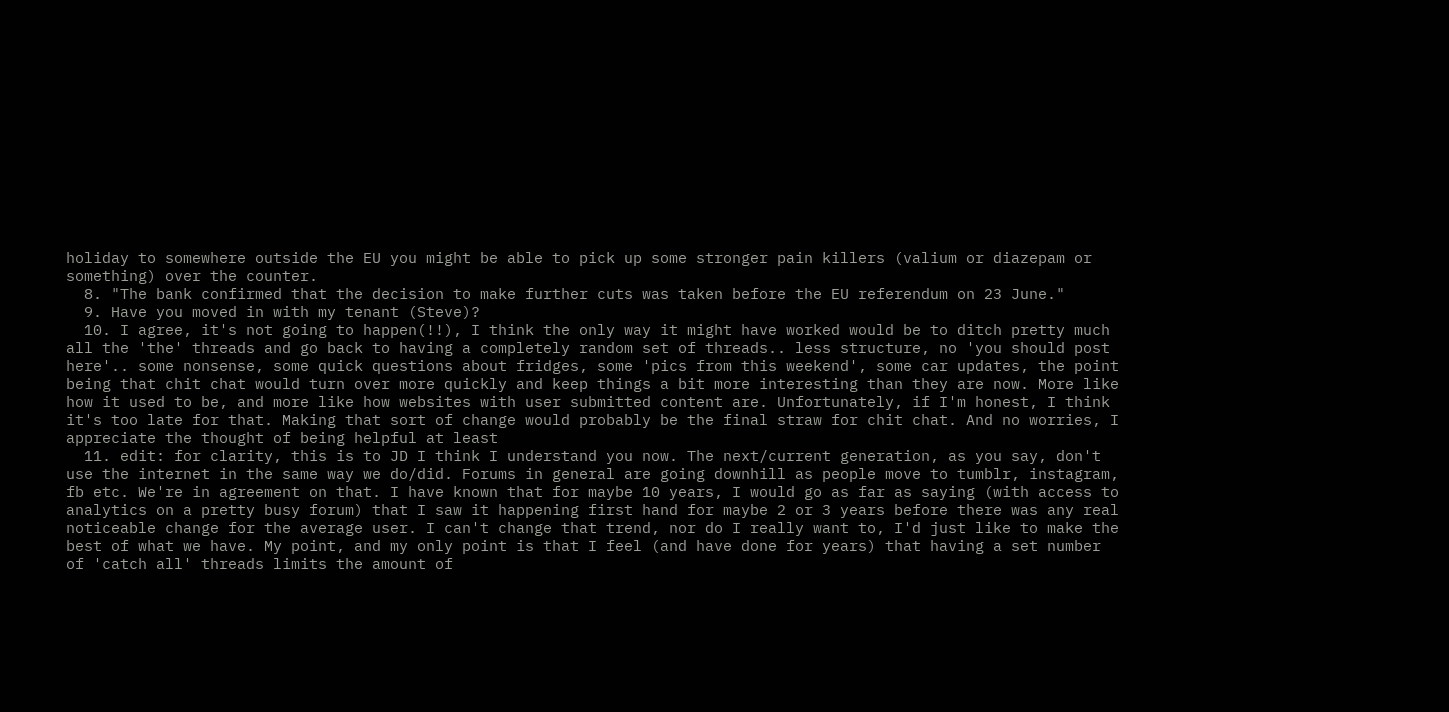holiday to somewhere outside the EU you might be able to pick up some stronger pain killers (valium or diazepam or something) over the counter.
  8. "The bank confirmed that the decision to make further cuts was taken before the EU referendum on 23 June."
  9. Have you moved in with my tenant (Steve)?
  10. I agree, it's not going to happen(!!), I think the only way it might have worked would be to ditch pretty much all the 'the' threads and go back to having a completely random set of threads.. less structure, no 'you should post here'.. some nonsense, some quick questions about fridges, some 'pics from this weekend', some car updates, the point being that chit chat would turn over more quickly and keep things a bit more interesting than they are now. More like how it used to be, and more like how websites with user submitted content are. Unfortunately, if I'm honest, I think it's too late for that. Making that sort of change would probably be the final straw for chit chat. And no worries, I appreciate the thought of being helpful at least
  11. edit: for clarity, this is to JD I think I understand you now. The next/current generation, as you say, don't use the internet in the same way we do/did. Forums in general are going downhill as people move to tumblr, instagram, fb etc. We're in agreement on that. I have known that for maybe 10 years, I would go as far as saying (with access to analytics on a pretty busy forum) that I saw it happening first hand for maybe 2 or 3 years before there was any real noticeable change for the average user. I can't change that trend, nor do I really want to, I'd just like to make the best of what we have. My point, and my only point is that I feel (and have done for years) that having a set number of 'catch all' threads limits the amount of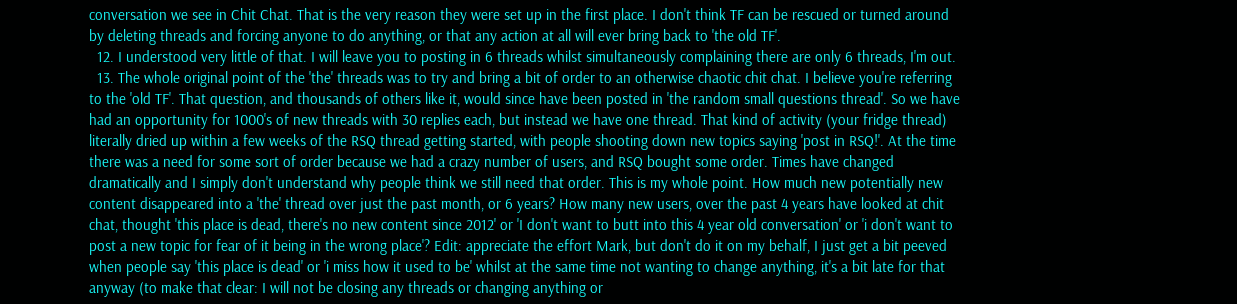conversation we see in Chit Chat. That is the very reason they were set up in the first place. I don't think TF can be rescued or turned around by deleting threads and forcing anyone to do anything, or that any action at all will ever bring back to 'the old TF'.
  12. I understood very little of that. I will leave you to posting in 6 threads whilst simultaneously complaining there are only 6 threads, I'm out.
  13. The whole original point of the 'the' threads was to try and bring a bit of order to an otherwise chaotic chit chat. I believe you're referring to the 'old TF'. That question, and thousands of others like it, would since have been posted in 'the random small questions thread'. So we have had an opportunity for 1000's of new threads with 30 replies each, but instead we have one thread. That kind of activity (your fridge thread) literally dried up within a few weeks of the RSQ thread getting started, with people shooting down new topics saying 'post in RSQ!'. At the time there was a need for some sort of order because we had a crazy number of users, and RSQ bought some order. Times have changed dramatically and I simply don't understand why people think we still need that order. This is my whole point. How much new potentially new content disappeared into a 'the' thread over just the past month, or 6 years? How many new users, over the past 4 years have looked at chit chat, thought 'this place is dead, there's no new content since 2012' or 'I don't want to butt into this 4 year old conversation' or 'i don't want to post a new topic for fear of it being in the wrong place'? Edit: appreciate the effort Mark, but don't do it on my behalf, I just get a bit peeved when people say 'this place is dead' or 'i miss how it used to be' whilst at the same time not wanting to change anything, it's a bit late for that anyway (to make that clear: I will not be closing any threads or changing anything or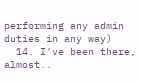performing any admin duties in any way)
  14. I've been there, almost..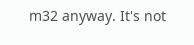m32 anyway. It's not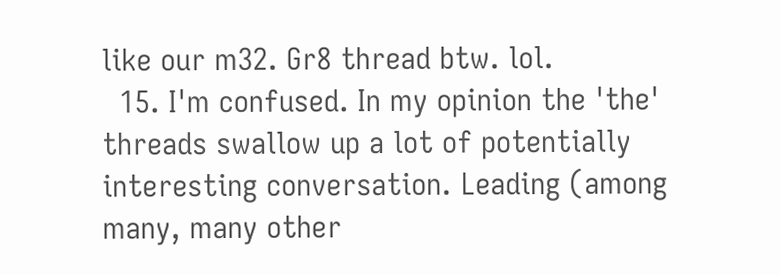like our m32. Gr8 thread btw. lol.
  15. I'm confused. In my opinion the 'the' threads swallow up a lot of potentially interesting conversation. Leading (among many, many other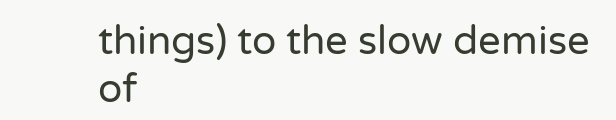things) to the slow demise of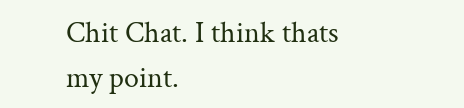Chit Chat. I think thats my point.